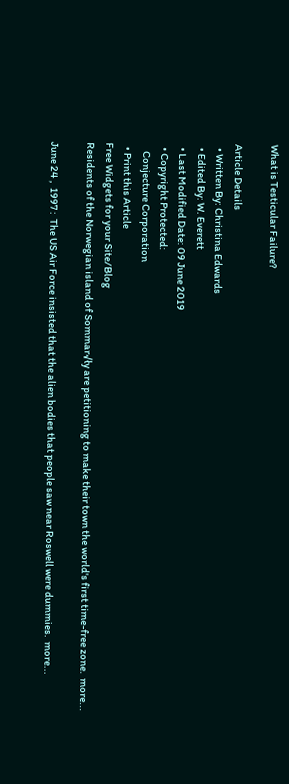What is Testicular Failure?

Article Details
  • Written By: Christina Edwards
  • Edited By: W. Everett
  • Last Modified Date: 09 June 2019
  • Copyright Protected:
    Conjecture Corporation
  • Print this Article
Free Widgets for your Site/Blog
Residents of the Norwegian island of Sommar√ły are petitioning to make their town the world's first time-free zone.  more...

June 24 ,  1997 :  The US Air Force insisted that the alien bodies that people saw near Roswell were dummies.  more...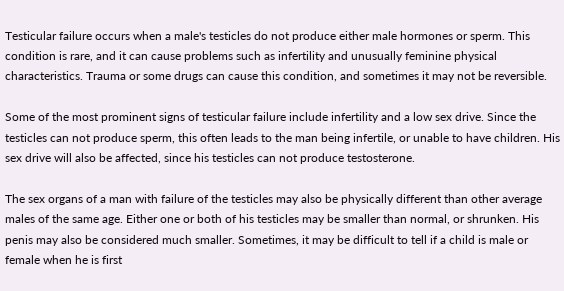Testicular failure occurs when a male's testicles do not produce either male hormones or sperm. This condition is rare, and it can cause problems such as infertility and unusually feminine physical characteristics. Trauma or some drugs can cause this condition, and sometimes it may not be reversible.

Some of the most prominent signs of testicular failure include infertility and a low sex drive. Since the testicles can not produce sperm, this often leads to the man being infertile, or unable to have children. His sex drive will also be affected, since his testicles can not produce testosterone.

The sex organs of a man with failure of the testicles may also be physically different than other average males of the same age. Either one or both of his testicles may be smaller than normal, or shrunken. His penis may also be considered much smaller. Sometimes, it may be difficult to tell if a child is male or female when he is first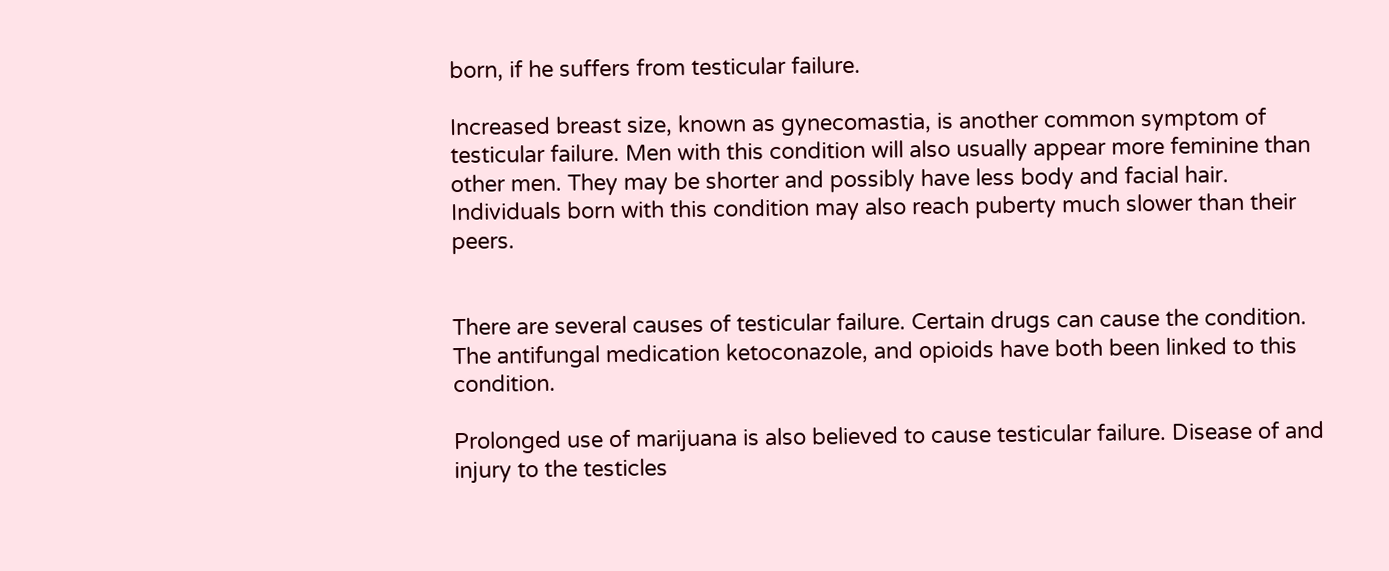born, if he suffers from testicular failure.

Increased breast size, known as gynecomastia, is another common symptom of testicular failure. Men with this condition will also usually appear more feminine than other men. They may be shorter and possibly have less body and facial hair. Individuals born with this condition may also reach puberty much slower than their peers.


There are several causes of testicular failure. Certain drugs can cause the condition. The antifungal medication ketoconazole, and opioids have both been linked to this condition.

Prolonged use of marijuana is also believed to cause testicular failure. Disease of and injury to the testicles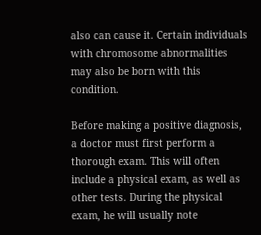also can cause it. Certain individuals with chromosome abnormalities may also be born with this condition.

Before making a positive diagnosis, a doctor must first perform a thorough exam. This will often include a physical exam, as well as other tests. During the physical exam, he will usually note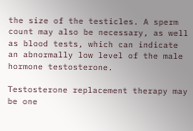the size of the testicles. A sperm count may also be necessary, as well as blood tests, which can indicate an abnormally low level of the male hormone testosterone.

Testosterone replacement therapy may be one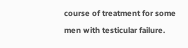course of treatment for some men with testicular failure.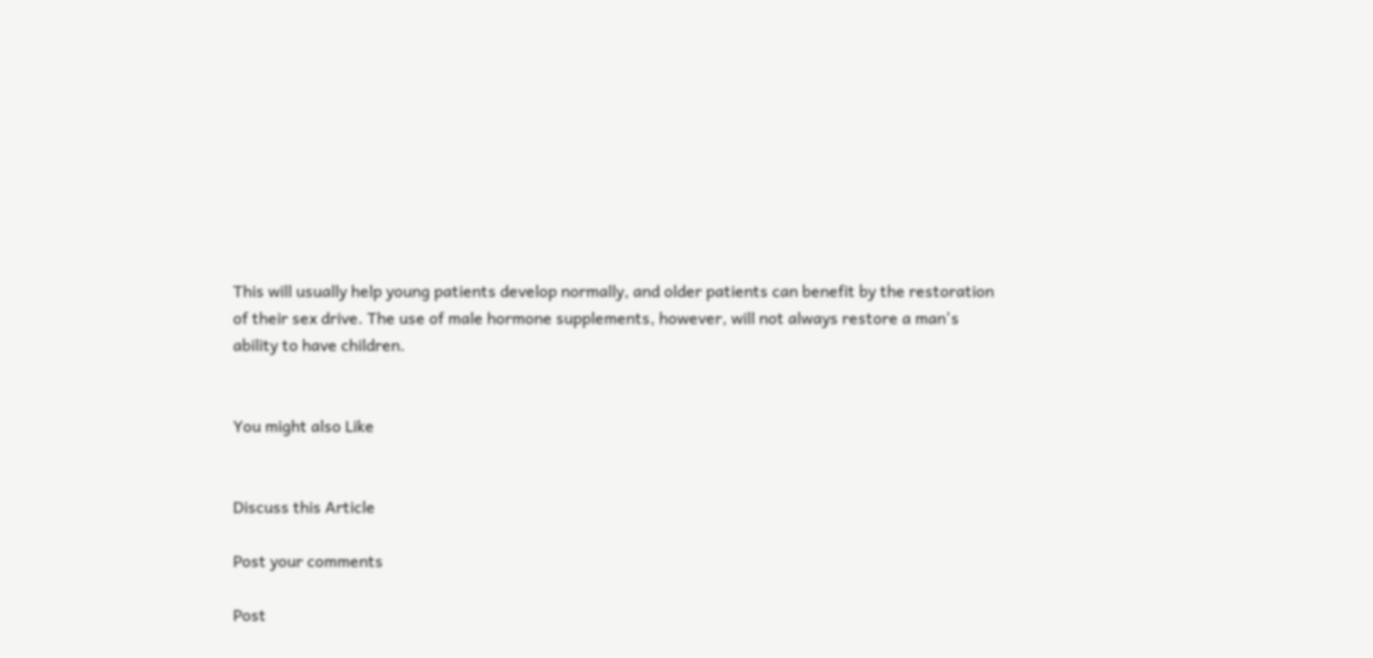This will usually help young patients develop normally, and older patients can benefit by the restoration of their sex drive. The use of male hormone supplements, however, will not always restore a man's ability to have children.


You might also Like


Discuss this Article

Post your comments

Post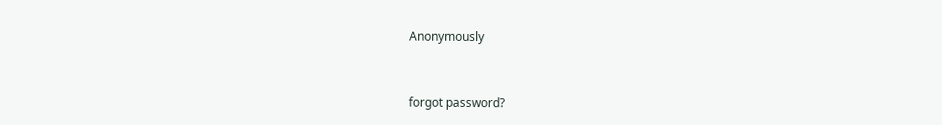Anonymously


forgot password?